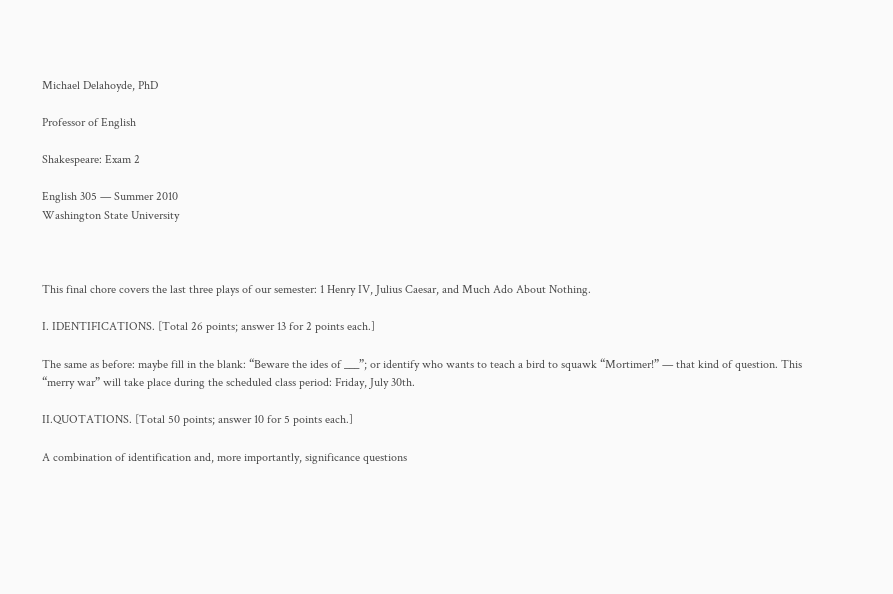Michael Delahoyde, PhD

Professor of English

Shakespeare: Exam 2

English 305 — Summer 2010
Washington State University



This final chore covers the last three plays of our semester: 1 Henry IV, Julius Caesar, and Much Ado About Nothing.

I. IDENTIFICATIONS. [Total 26 points; answer 13 for 2 points each.]

The same as before: maybe fill in the blank: “Beware the ides of ___”; or identify who wants to teach a bird to squawk “Mortimer!” — that kind of question. This “merry war” will take place during the scheduled class period: Friday, July 30th.

II.QUOTATIONS. [Total 50 points; answer 10 for 5 points each.]

A combination of identification and, more importantly, significance questions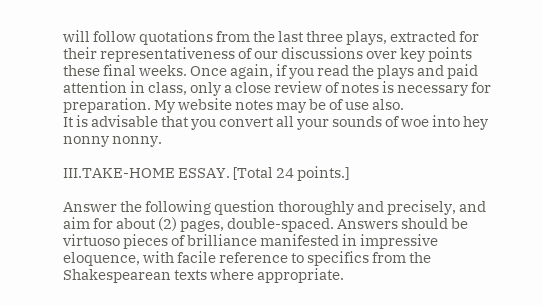will follow quotations from the last three plays, extracted for their representativeness of our discussions over key points these final weeks. Once again, if you read the plays and paid attention in class, only a close review of notes is necessary for preparation. My website notes may be of use also.
It is advisable that you convert all your sounds of woe into hey nonny nonny.

III.TAKE-HOME ESSAY. [Total 24 points.]

Answer the following question thoroughly and precisely, and aim for about (2) pages, double-spaced. Answers should be virtuoso pieces of brilliance manifested in impressive eloquence, with facile reference to specifics from the Shakespearean texts where appropriate.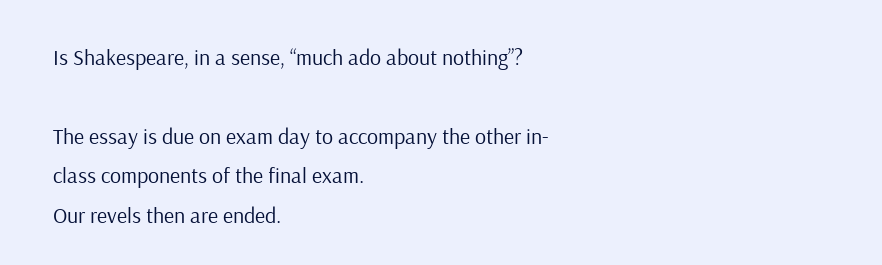Is Shakespeare, in a sense, “much ado about nothing”?

The essay is due on exam day to accompany the other in-class components of the final exam.
Our revels then are ended.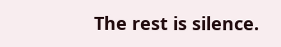The rest is silence.